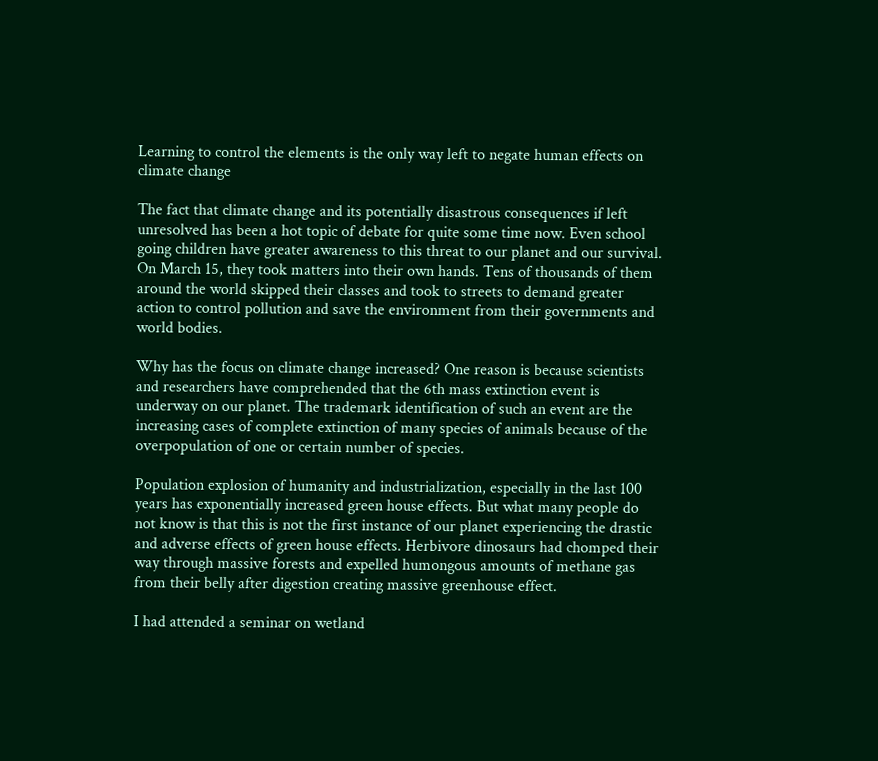Learning to control the elements is the only way left to negate human effects on climate change

The fact that climate change and its potentially disastrous consequences if left unresolved has been a hot topic of debate for quite some time now. Even school going children have greater awareness to this threat to our planet and our survival. On March 15, they took matters into their own hands. Tens of thousands of them around the world skipped their classes and took to streets to demand greater action to control pollution and save the environment from their governments and world bodies.

Why has the focus on climate change increased? One reason is because scientists and researchers have comprehended that the 6th mass extinction event is underway on our planet. The trademark identification of such an event are the increasing cases of complete extinction of many species of animals because of the overpopulation of one or certain number of species.

Population explosion of humanity and industrialization, especially in the last 100 years has exponentially increased green house effects. But what many people do not know is that this is not the first instance of our planet experiencing the drastic and adverse effects of green house effects. Herbivore dinosaurs had chomped their way through massive forests and expelled humongous amounts of methane gas from their belly after digestion creating massive greenhouse effect.

I had attended a seminar on wetland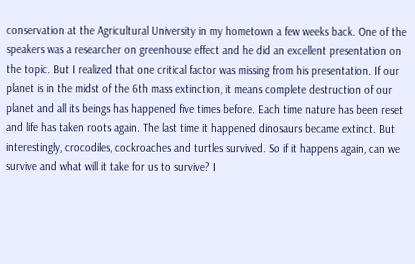conservation at the Agricultural University in my hometown a few weeks back. One of the speakers was a researcher on greenhouse effect and he did an excellent presentation on the topic. But I realized that one critical factor was missing from his presentation. If our planet is in the midst of the 6th mass extinction, it means complete destruction of our planet and all its beings has happened five times before. Each time nature has been reset and life has taken roots again. The last time it happened dinosaurs became extinct. But interestingly, crocodiles, cockroaches and turtles survived. So if it happens again, can we survive and what will it take for us to survive? I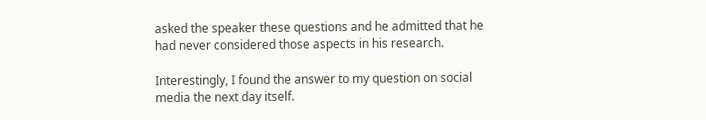asked the speaker these questions and he admitted that he had never considered those aspects in his research.

Interestingly, I found the answer to my question on social media the next day itself.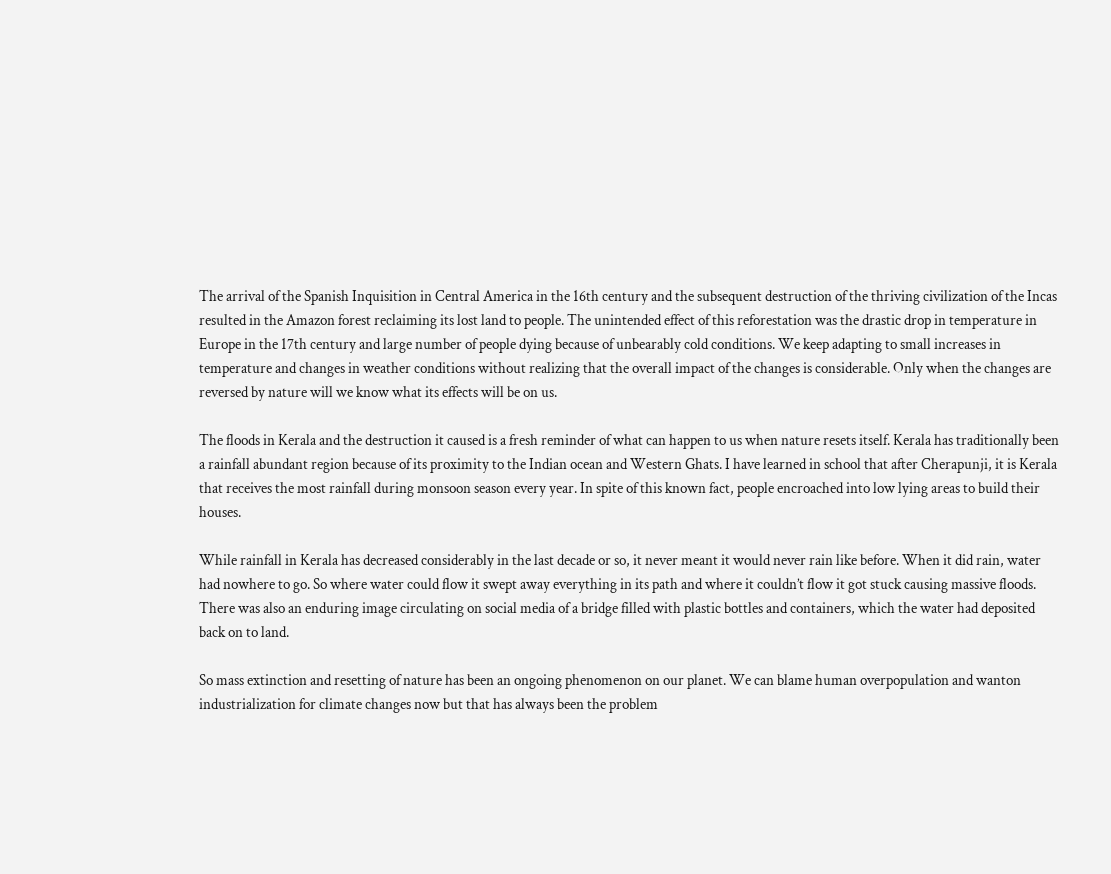The arrival of the Spanish Inquisition in Central America in the 16th century and the subsequent destruction of the thriving civilization of the Incas resulted in the Amazon forest reclaiming its lost land to people. The unintended effect of this reforestation was the drastic drop in temperature in Europe in the 17th century and large number of people dying because of unbearably cold conditions. We keep adapting to small increases in temperature and changes in weather conditions without realizing that the overall impact of the changes is considerable. Only when the changes are reversed by nature will we know what its effects will be on us.

The floods in Kerala and the destruction it caused is a fresh reminder of what can happen to us when nature resets itself. Kerala has traditionally been a rainfall abundant region because of its proximity to the Indian ocean and Western Ghats. I have learned in school that after Cherapunji, it is Kerala that receives the most rainfall during monsoon season every year. In spite of this known fact, people encroached into low lying areas to build their houses.

While rainfall in Kerala has decreased considerably in the last decade or so, it never meant it would never rain like before. When it did rain, water had nowhere to go. So where water could flow it swept away everything in its path and where it couldn’t flow it got stuck causing massive floods. There was also an enduring image circulating on social media of a bridge filled with plastic bottles and containers, which the water had deposited back on to land.

So mass extinction and resetting of nature has been an ongoing phenomenon on our planet. We can blame human overpopulation and wanton industrialization for climate changes now but that has always been the problem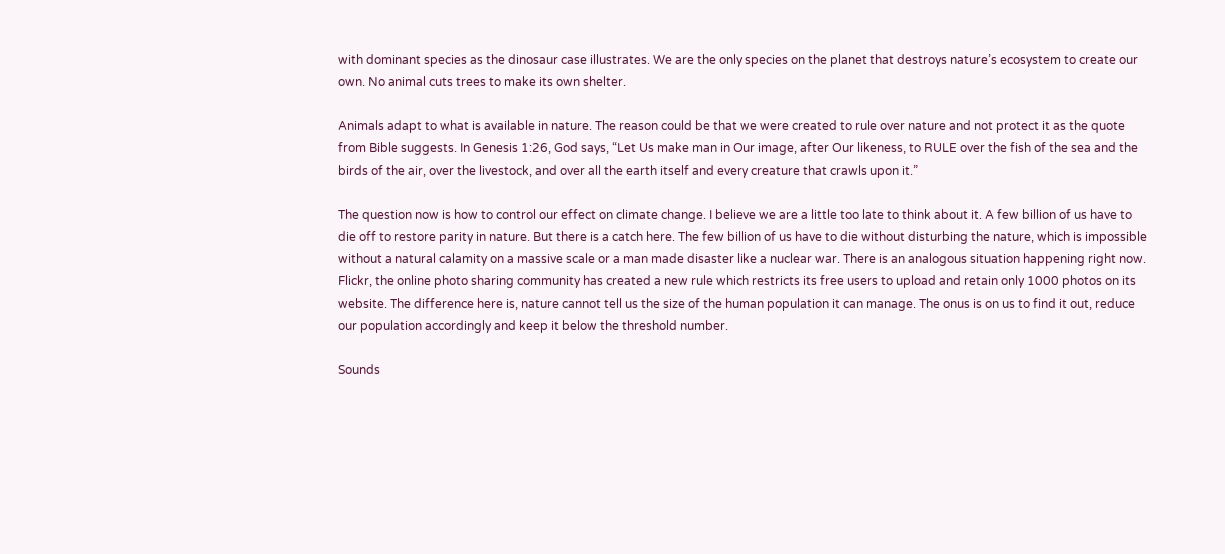with dominant species as the dinosaur case illustrates. We are the only species on the planet that destroys nature’s ecosystem to create our own. No animal cuts trees to make its own shelter.

Animals adapt to what is available in nature. The reason could be that we were created to rule over nature and not protect it as the quote from Bible suggests. In Genesis 1:26, God says, “Let Us make man in Our image, after Our likeness, to RULE over the fish of the sea and the birds of the air, over the livestock, and over all the earth itself and every creature that crawls upon it.”

The question now is how to control our effect on climate change. I believe we are a little too late to think about it. A few billion of us have to die off to restore parity in nature. But there is a catch here. The few billion of us have to die without disturbing the nature, which is impossible without a natural calamity on a massive scale or a man made disaster like a nuclear war. There is an analogous situation happening right now. Flickr, the online photo sharing community has created a new rule which restricts its free users to upload and retain only 1000 photos on its website. The difference here is, nature cannot tell us the size of the human population it can manage. The onus is on us to find it out, reduce our population accordingly and keep it below the threshold number.

Sounds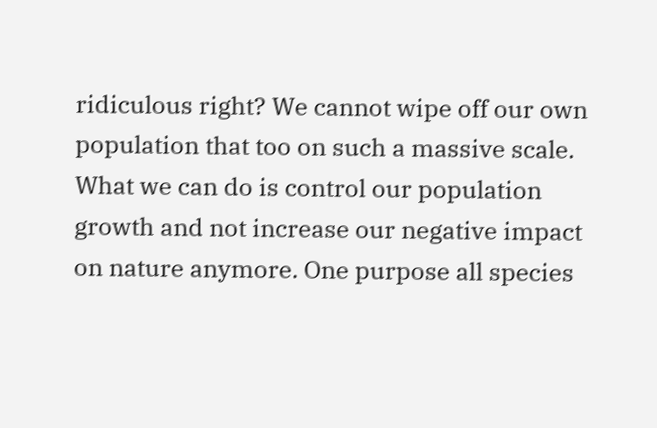ridiculous right? We cannot wipe off our own population that too on such a massive scale. What we can do is control our population growth and not increase our negative impact on nature anymore. One purpose all species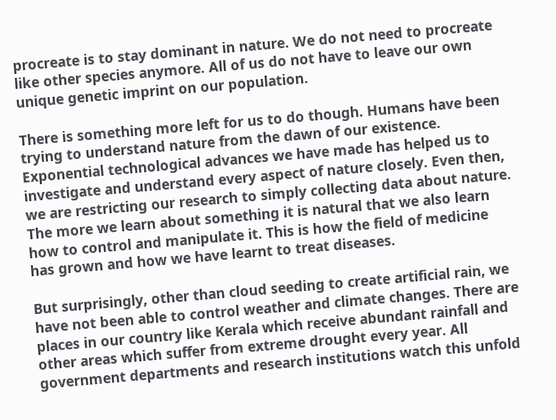procreate is to stay dominant in nature. We do not need to procreate like other species anymore. All of us do not have to leave our own unique genetic imprint on our population.

There is something more left for us to do though. Humans have been trying to understand nature from the dawn of our existence. Exponential technological advances we have made has helped us to investigate and understand every aspect of nature closely. Even then, we are restricting our research to simply collecting data about nature. The more we learn about something it is natural that we also learn how to control and manipulate it. This is how the field of medicine has grown and how we have learnt to treat diseases.

But surprisingly, other than cloud seeding to create artificial rain, we have not been able to control weather and climate changes. There are places in our country like Kerala which receive abundant rainfall and other areas which suffer from extreme drought every year. All government departments and research institutions watch this unfold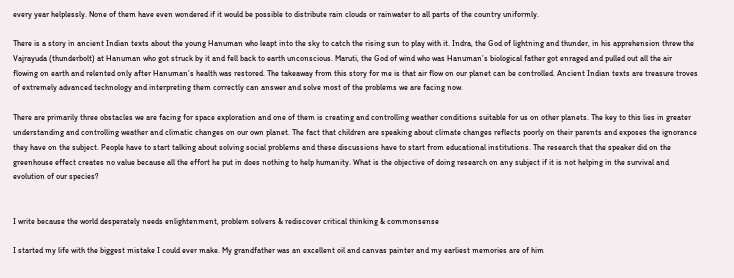every year helplessly. None of them have even wondered if it would be possible to distribute rain clouds or rainwater to all parts of the country uniformly.

There is a story in ancient Indian texts about the young Hanuman who leapt into the sky to catch the rising sun to play with it. Indra, the God of lightning and thunder, in his apprehension threw the Vajrayuda (thunderbolt) at Hanuman who got struck by it and fell back to earth unconscious. Maruti, the God of wind who was Hanuman’s biological father got enraged and pulled out all the air flowing on earth and relented only after Hanuman’s health was restored. The takeaway from this story for me is that air flow on our planet can be controlled. Ancient Indian texts are treasure troves of extremely advanced technology and interpreting them correctly can answer and solve most of the problems we are facing now.

There are primarily three obstacles we are facing for space exploration and one of them is creating and controlling weather conditions suitable for us on other planets. The key to this lies in greater understanding and controlling weather and climatic changes on our own planet. The fact that children are speaking about climate changes reflects poorly on their parents and exposes the ignorance they have on the subject. People have to start talking about solving social problems and these discussions have to start from educational institutions. The research that the speaker did on the greenhouse effect creates no value because all the effort he put in does nothing to help humanity. What is the objective of doing research on any subject if it is not helping in the survival and evolution of our species?


I write because the world desperately needs enlightenment, problem solvers & rediscover critical thinking & commonsense

I started my life with the biggest mistake I could ever make. My grandfather was an excellent oil and canvas painter and my earliest memories are of him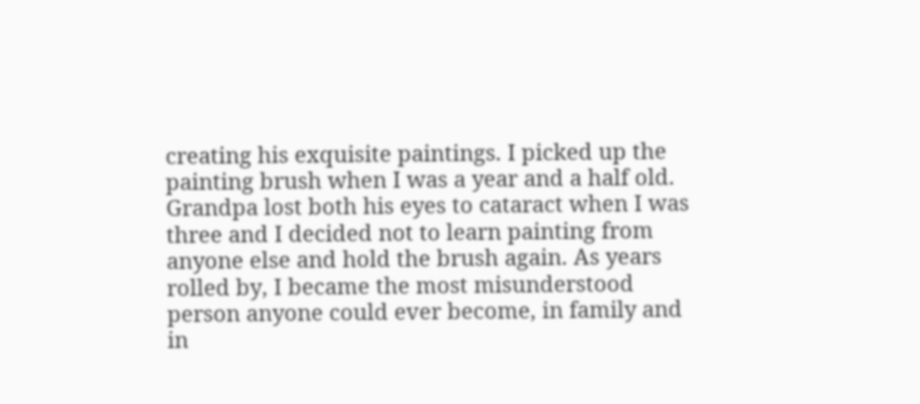creating his exquisite paintings. I picked up the painting brush when I was a year and a half old. Grandpa lost both his eyes to cataract when I was three and I decided not to learn painting from anyone else and hold the brush again. As years rolled by, I became the most misunderstood person anyone could ever become, in family and in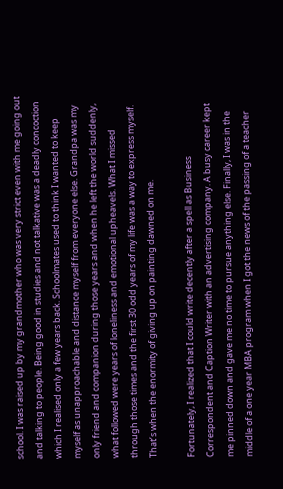school. I was raised up by my grandmother who was very strict even with me going out and talking to people. Being good in studies and not talkative was a deadly concoction which I realised only a few years back. Schoolmates used to think I wanted to keep myself as unapproachable and distance myself from everyone else. Grandpa was my only friend and companion during those years and when he left the world suddenly, what followed were years of loneliness and emotional upheavels. What I missed through those times and the first 30 odd years of my life was a way to express myself. That’s when the enormity of giving up on painting dawned on me.

Fortunately, I realized that I could write decently after a spell as Business Correspondent and Caption Writer with an advertising company. A busy career kept me pinned down and gave me no time to pursue anything else. Finally, I was in the middle of a one year MBA program when I got the news of the passing of a teacher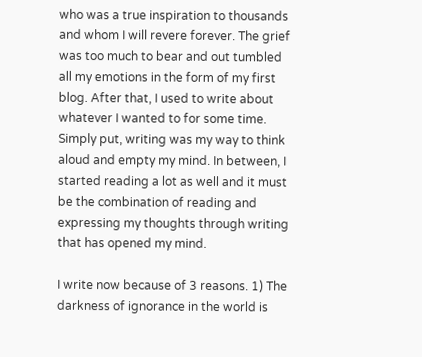who was a true inspiration to thousands and whom I will revere forever. The grief was too much to bear and out tumbled all my emotions in the form of my first blog. After that, I used to write about whatever I wanted to for some time. Simply put, writing was my way to think aloud and empty my mind. In between, I started reading a lot as well and it must be the combination of reading and expressing my thoughts through writing that has opened my mind.

I write now because of 3 reasons. 1) The darkness of ignorance in the world is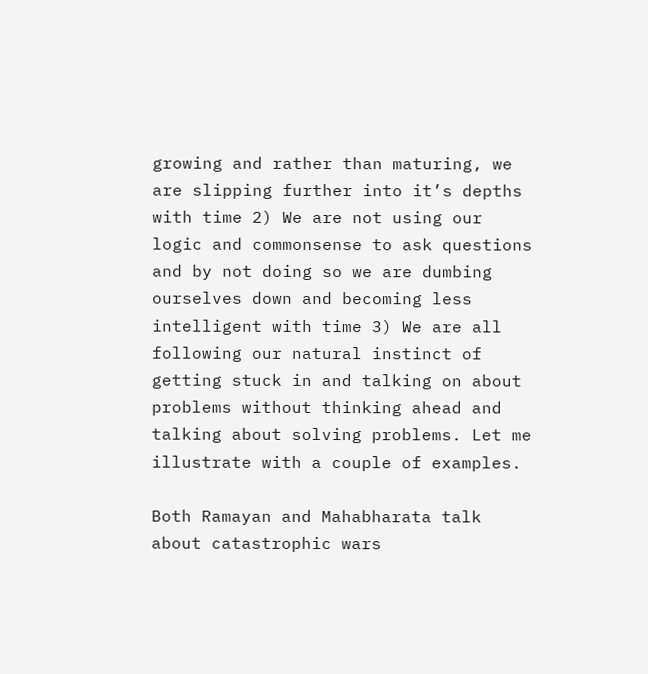growing and rather than maturing, we are slipping further into it’s depths with time 2) We are not using our logic and commonsense to ask questions and by not doing so we are dumbing ourselves down and becoming less intelligent with time 3) We are all following our natural instinct of getting stuck in and talking on about problems without thinking ahead and talking about solving problems. Let me illustrate with a couple of examples.

Both Ramayan and Mahabharata talk about catastrophic wars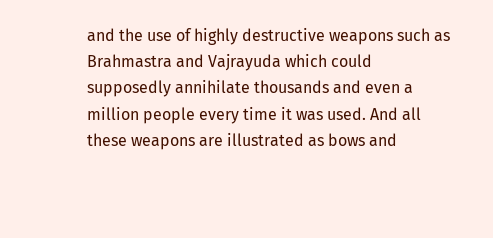and the use of highly destructive weapons such as Brahmastra and Vajrayuda which could supposedly annihilate thousands and even a million people every time it was used. And all these weapons are illustrated as bows and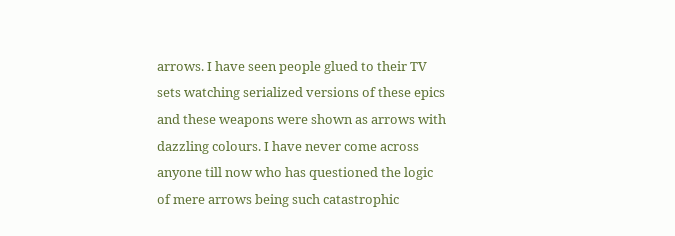arrows. I have seen people glued to their TV sets watching serialized versions of these epics and these weapons were shown as arrows with dazzling colours. I have never come across anyone till now who has questioned the logic of mere arrows being such catastrophic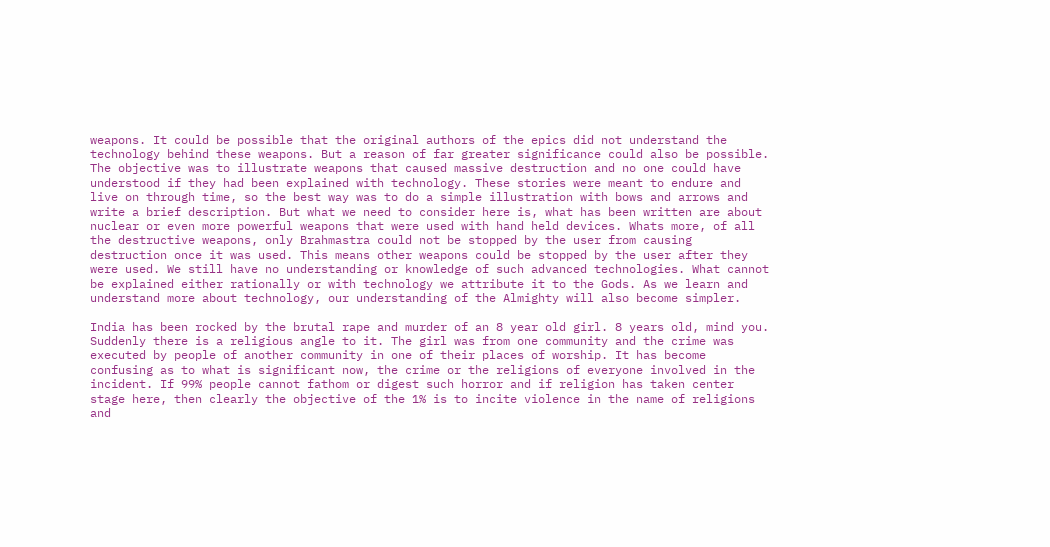weapons. It could be possible that the original authors of the epics did not understand the technology behind these weapons. But a reason of far greater significance could also be possible. The objective was to illustrate weapons that caused massive destruction and no one could have understood if they had been explained with technology. These stories were meant to endure and live on through time, so the best way was to do a simple illustration with bows and arrows and write a brief description. But what we need to consider here is, what has been written are about nuclear or even more powerful weapons that were used with hand held devices. Whats more, of all the destructive weapons, only Brahmastra could not be stopped by the user from causing destruction once it was used. This means other weapons could be stopped by the user after they were used. We still have no understanding or knowledge of such advanced technologies. What cannot be explained either rationally or with technology we attribute it to the Gods. As we learn and understand more about technology, our understanding of the Almighty will also become simpler.

India has been rocked by the brutal rape and murder of an 8 year old girl. 8 years old, mind you. Suddenly there is a religious angle to it. The girl was from one community and the crime was executed by people of another community in one of their places of worship. It has become confusing as to what is significant now, the crime or the religions of everyone involved in the incident. If 99% people cannot fathom or digest such horror and if religion has taken center stage here, then clearly the objective of the 1% is to incite violence in the name of religions and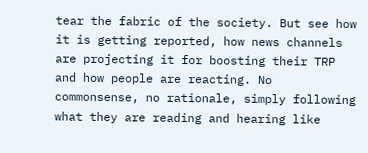tear the fabric of the society. But see how it is getting reported, how news channels are projecting it for boosting their TRP and how people are reacting. No commonsense, no rationale, simply following what they are reading and hearing like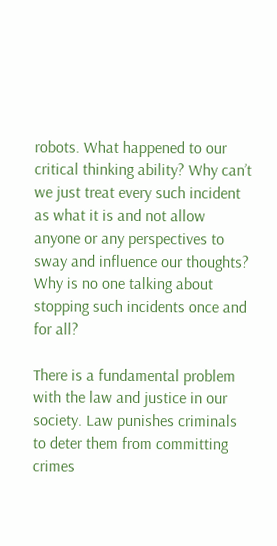robots. What happened to our critical thinking ability? Why can’t we just treat every such incident as what it is and not allow anyone or any perspectives to sway and influence our thoughts? Why is no one talking about stopping such incidents once and for all?

There is a fundamental problem with the law and justice in our society. Law punishes criminals to deter them from committing crimes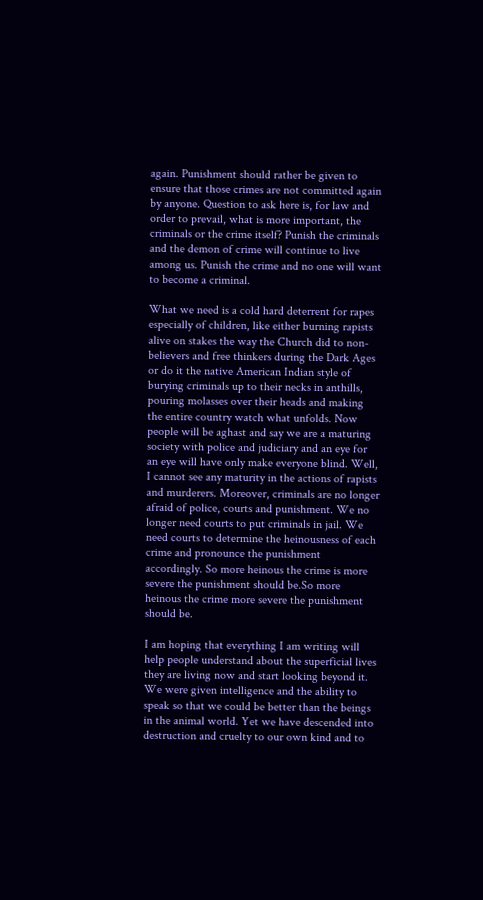again. Punishment should rather be given to ensure that those crimes are not committed again by anyone. Question to ask here is, for law and order to prevail, what is more important, the criminals or the crime itself? Punish the criminals and the demon of crime will continue to live among us. Punish the crime and no one will want to become a criminal.

What we need is a cold hard deterrent for rapes especially of children, like either burning rapists alive on stakes the way the Church did to non-believers and free thinkers during the Dark Ages or do it the native American Indian style of burying criminals up to their necks in anthills, pouring molasses over their heads and making the entire country watch what unfolds. Now people will be aghast and say we are a maturing society with police and judiciary and an eye for an eye will have only make everyone blind. Well, I cannot see any maturity in the actions of rapists and murderers. Moreover, criminals are no longer afraid of police, courts and punishment. We no longer need courts to put criminals in jail. We need courts to determine the heinousness of each crime and pronounce the punishment accordingly. So more heinous the crime is more severe the punishment should be.So more heinous the crime more severe the punishment should be.

I am hoping that everything I am writing will help people understand about the superficial lives they are living now and start looking beyond it. We were given intelligence and the ability to speak so that we could be better than the beings in the animal world. Yet we have descended into destruction and cruelty to our own kind and to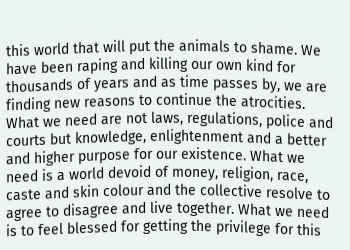this world that will put the animals to shame. We have been raping and killing our own kind for thousands of years and as time passes by, we are finding new reasons to continue the atrocities. What we need are not laws, regulations, police and courts but knowledge, enlightenment and a better and higher purpose for our existence. What we need is a world devoid of money, religion, race, caste and skin colour and the collective resolve to agree to disagree and live together. What we need is to feel blessed for getting the privilege for this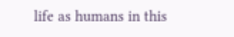life as humans in this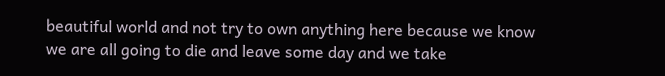beautiful world and not try to own anything here because we know we are all going to die and leave some day and we take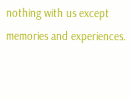nothing with us except memories and experiences.